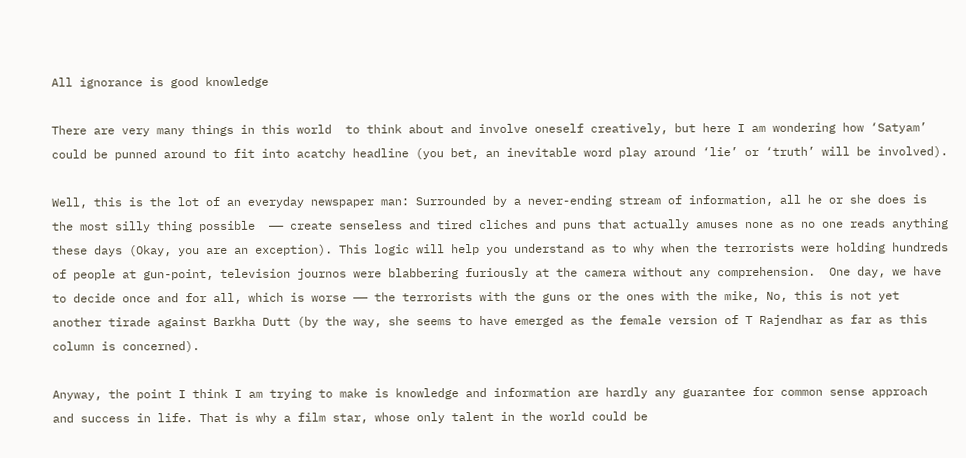All ignorance is good knowledge

There are very many things in this world  to think about and involve oneself creatively, but here I am wondering how ‘Satyam’ could be punned around to fit into acatchy headline (you bet, an inevitable word play around ‘lie’ or ‘truth’ will be involved).

Well, this is the lot of an everyday newspaper man: Surrounded by a never-ending stream of information, all he or she does is the most silly thing possible  —— create senseless and tired cliches and puns that actually amuses none as no one reads anything these days (Okay, you are an exception). This logic will help you understand as to why when the terrorists were holding hundreds of people at gun-point, television journos were blabbering furiously at the camera without any comprehension.  One day, we have to decide once and for all, which is worse —— the terrorists with the guns or the ones with the mike, No, this is not yet another tirade against Barkha Dutt (by the way, she seems to have emerged as the female version of T Rajendhar as far as this column is concerned).

Anyway, the point I think I am trying to make is knowledge and information are hardly any guarantee for common sense approach and success in life. That is why a film star, whose only talent in the world could be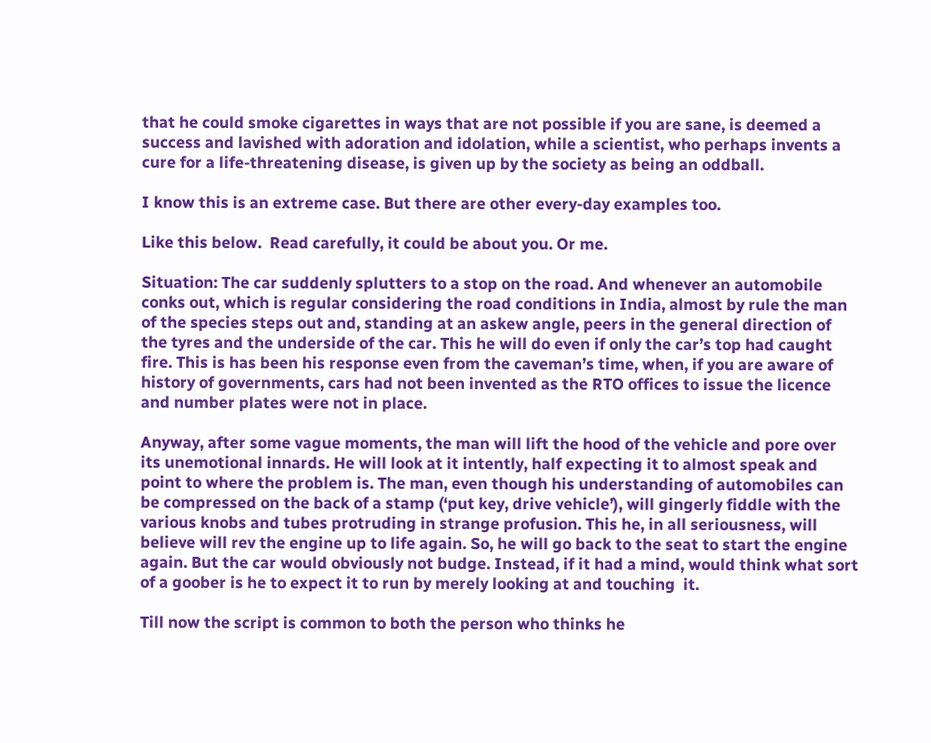that he could smoke cigarettes in ways that are not possible if you are sane, is deemed a success and lavished with adoration and idolation, while a scientist, who perhaps invents a cure for a life-threatening disease, is given up by the society as being an oddball.

I know this is an extreme case. But there are other every-day examples too.

Like this below.  Read carefully, it could be about you. Or me.

Situation: The car suddenly splutters to a stop on the road. And whenever an automobile conks out, which is regular considering the road conditions in India, almost by rule the man of the species steps out and, standing at an askew angle, peers in the general direction of the tyres and the underside of the car. This he will do even if only the car’s top had caught fire. This is has been his response even from the caveman’s time, when, if you are aware of history of governments, cars had not been invented as the RTO offices to issue the licence and number plates were not in place.

Anyway, after some vague moments, the man will lift the hood of the vehicle and pore over its unemotional innards. He will look at it intently, half expecting it to almost speak and point to where the problem is. The man, even though his understanding of automobiles can be compressed on the back of a stamp (‘put key, drive vehicle’), will gingerly fiddle with the various knobs and tubes protruding in strange profusion. This he, in all seriousness, will believe will rev the engine up to life again. So, he will go back to the seat to start the engine again. But the car would obviously not budge. Instead, if it had a mind, would think what sort of a goober is he to expect it to run by merely looking at and touching  it.

Till now the script is common to both the person who thinks he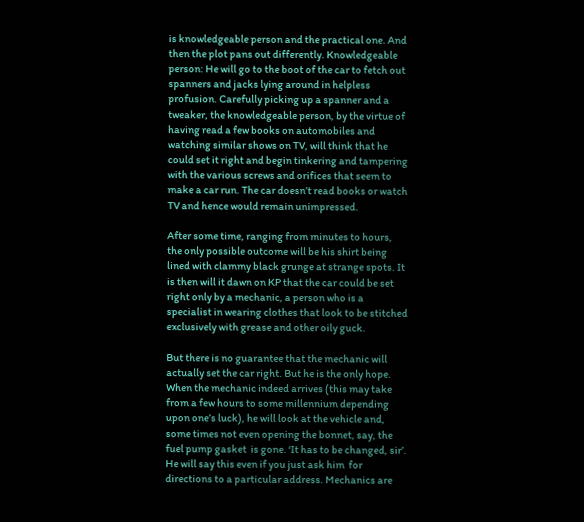is knowledgeable person and the practical one. And then the plot pans out differently. Knowledgeable person: He will go to the boot of the car to fetch out spanners and jacks lying around in helpless profusion. Carefully picking up a spanner and a tweaker, the knowledgeable person, by the virtue of having read a few books on automobiles and watching similar shows on TV, will think that he could set it right and begin tinkering and tampering with the various screws and orifices that seem to make a car run. The car doesn’t read books or watch TV and hence would remain unimpressed.

After some time, ranging from minutes to hours, the only possible outcome will be his shirt being lined with clammy black grunge at strange spots. It is then will it dawn on KP that the car could be set right only by a mechanic, a person who is a specialist in wearing clothes that look to be stitched exclusively with grease and other oily guck.

But there is no guarantee that the mechanic will actually set the car right. But he is the only hope. When the mechanic indeed arrives (this may take from a few hours to some millennium depending upon one’s luck), he will look at the vehicle and, some times not even opening the bonnet, say, the fuel pump gasket  is gone. ‘It has to be changed, sir’. He will say this even if you just ask him  for directions to a particular address. Mechanics are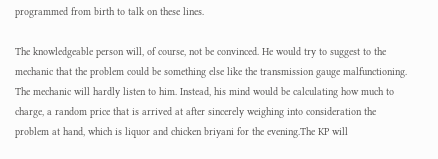programmed from birth to talk on these lines.

The knowledgeable person will, of course, not be convinced. He would try to suggest to the mechanic that the problem could be something else like the transmission gauge malfunctioning. The mechanic will hardly listen to him. Instead, his mind would be calculating how much to charge, a random price that is arrived at after sincerely weighing into consideration the problem at hand, which is liquor and chicken briyani for the evening.The KP will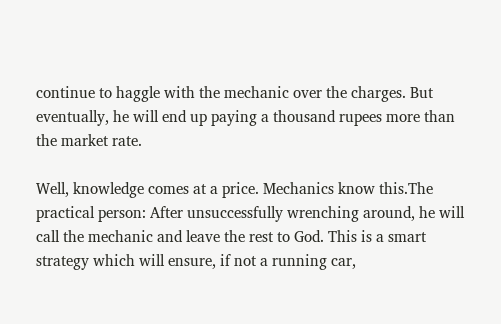continue to haggle with the mechanic over the charges. But eventually, he will end up paying a thousand rupees more than the market rate.

Well, knowledge comes at a price. Mechanics know this.The practical person: After unsuccessfully wrenching around, he will call the mechanic and leave the rest to God. This is a smart strategy which will ensure, if not a running car,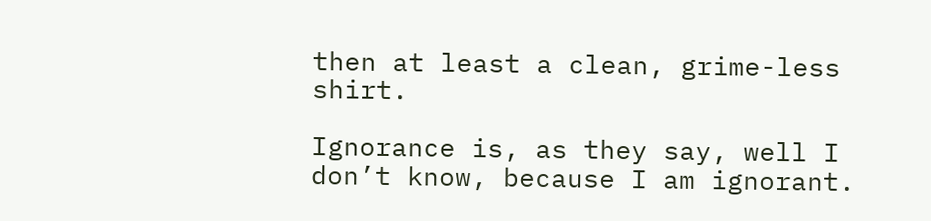then at least a clean, grime-less shirt.

Ignorance is, as they say, well I don’t know, because I am ignorant.